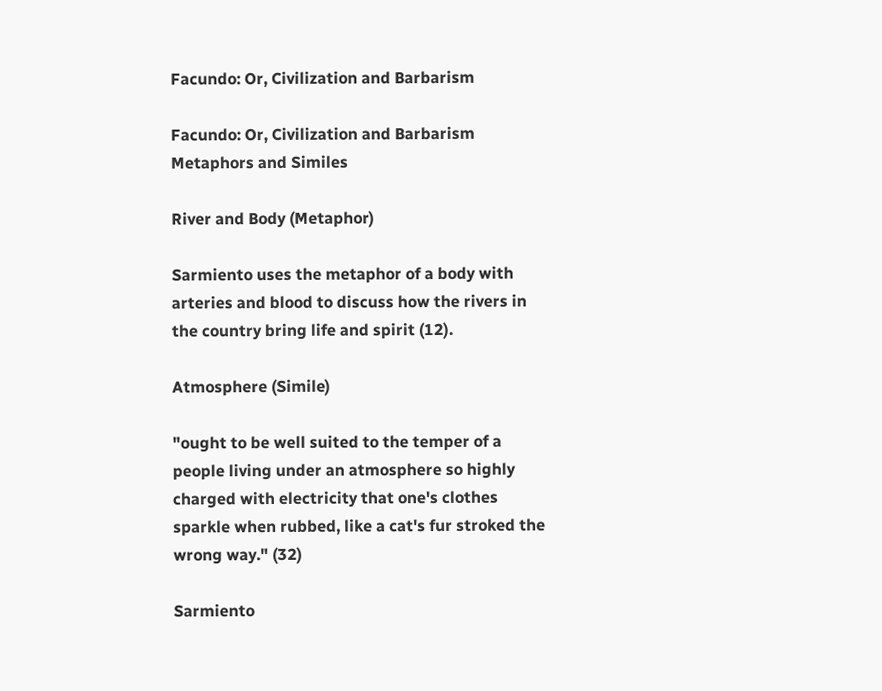Facundo: Or, Civilization and Barbarism

Facundo: Or, Civilization and Barbarism Metaphors and Similes

River and Body (Metaphor)

Sarmiento uses the metaphor of a body with arteries and blood to discuss how the rivers in the country bring life and spirit (12).

Atmosphere (Simile)

"ought to be well suited to the temper of a people living under an atmosphere so highly charged with electricity that one's clothes sparkle when rubbed, like a cat's fur stroked the wrong way." (32)

Sarmiento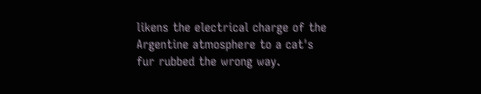likens the electrical charge of the Argentine atmosphere to a cat's fur rubbed the wrong way.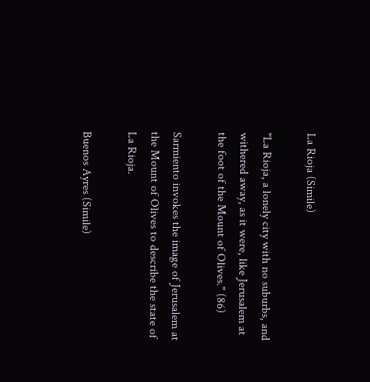La Rioja (Simile)

"La Rioja, a lonely city with no suburbs, and withered away, as it were, like Jerusalem at the foot of the Mount of Olives." (86)

Sarmiento invokes the image of Jerusalem at the Mount of Olives to describe the state of La Rioja.

Buenos Ayres (Simile)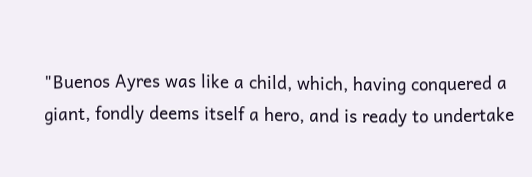"Buenos Ayres was like a child, which, having conquered a giant, fondly deems itself a hero, and is ready to undertake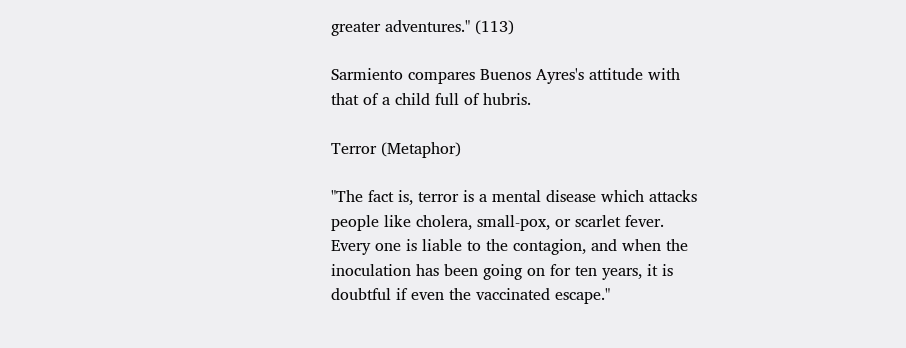greater adventures." (113)

Sarmiento compares Buenos Ayres's attitude with that of a child full of hubris.

Terror (Metaphor)

"The fact is, terror is a mental disease which attacks people like cholera, small-pox, or scarlet fever. Every one is liable to the contagion, and when the inoculation has been going on for ten years, it is doubtful if even the vaccinated escape."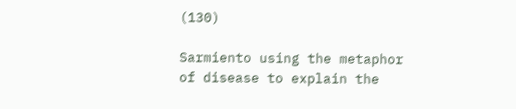(130)

Sarmiento using the metaphor of disease to explain the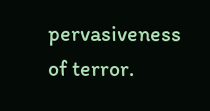pervasiveness of terror.